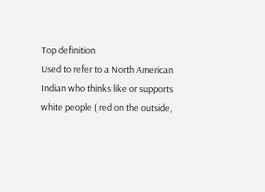Top definition
Used to refer to a North American Indian who thinks like or supports white people ( red on the outside,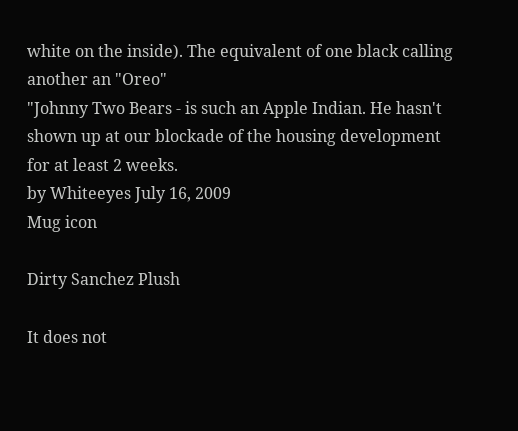white on the inside). The equivalent of one black calling another an "Oreo"
"Johnny Two Bears - is such an Apple Indian. He hasn't shown up at our blockade of the housing development for at least 2 weeks.
by Whiteeyes July 16, 2009
Mug icon

Dirty Sanchez Plush

It does not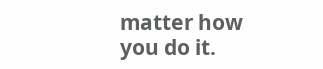matter how you do it.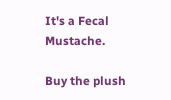It's a Fecal Mustache.

Buy the plush